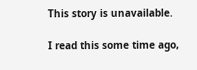This story is unavailable.

I read this some time ago,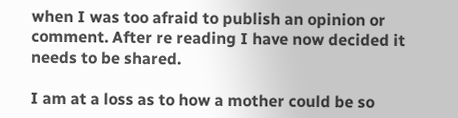when I was too afraid to publish an opinion or comment. After re reading I have now decided it needs to be shared.

I am at a loss as to how a mother could be so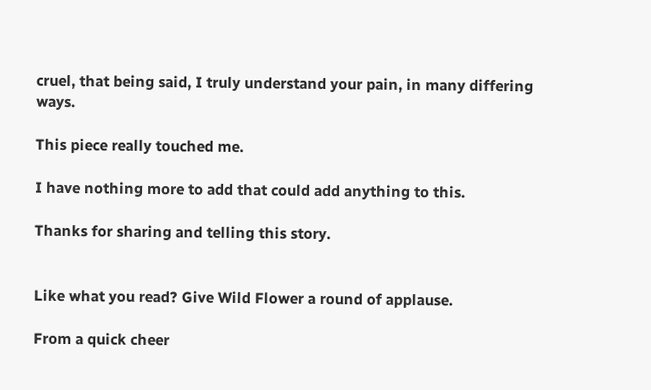cruel, that being said, I truly understand your pain, in many differing ways.

This piece really touched me.

I have nothing more to add that could add anything to this.

Thanks for sharing and telling this story.


Like what you read? Give Wild Flower a round of applause.

From a quick cheer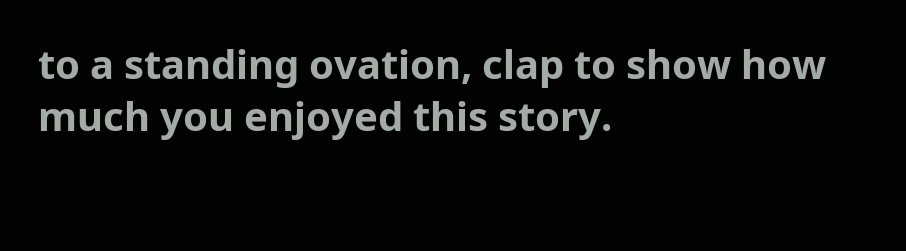to a standing ovation, clap to show how much you enjoyed this story.